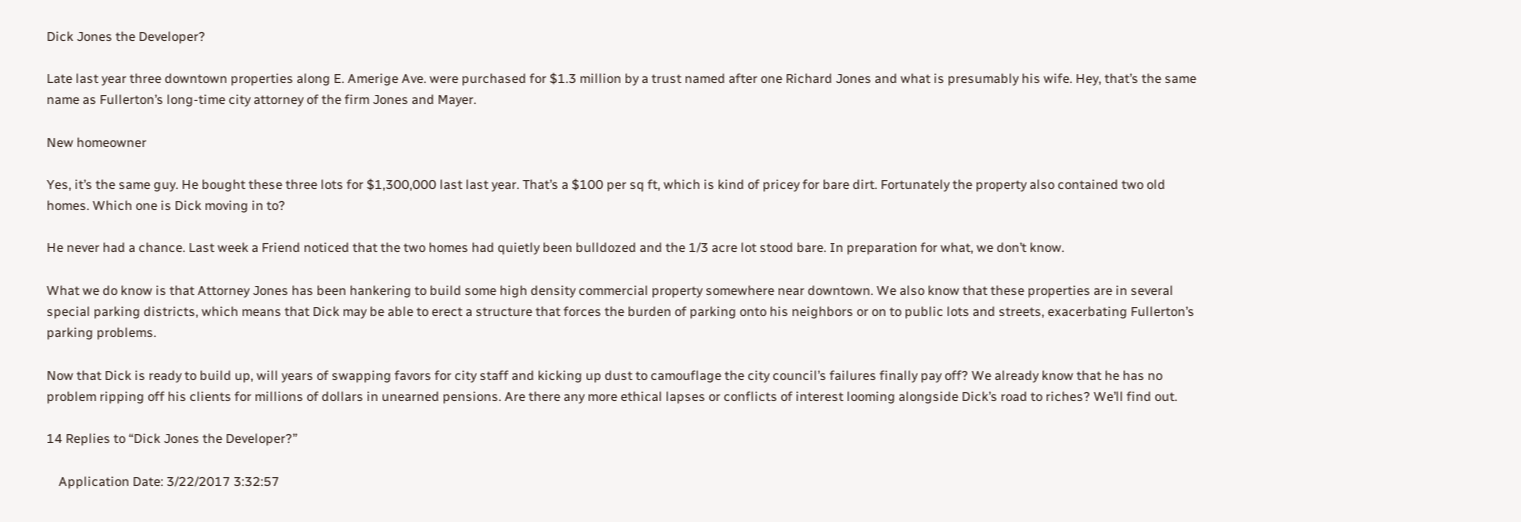Dick Jones the Developer?

Late last year three downtown properties along E. Amerige Ave. were purchased for $1.3 million by a trust named after one Richard Jones and what is presumably his wife. Hey, that’s the same name as Fullerton’s long-time city attorney of the firm Jones and Mayer.

New homeowner

Yes, it’s the same guy. He bought these three lots for $1,300,000 last last year. That’s a $100 per sq ft, which is kind of pricey for bare dirt. Fortunately the property also contained two old homes. Which one is Dick moving in to?

He never had a chance. Last week a Friend noticed that the two homes had quietly been bulldozed and the 1/3 acre lot stood bare. In preparation for what, we don’t know.

What we do know is that Attorney Jones has been hankering to build some high density commercial property somewhere near downtown. We also know that these properties are in several special parking districts, which means that Dick may be able to erect a structure that forces the burden of parking onto his neighbors or on to public lots and streets, exacerbating Fullerton’s parking problems.

Now that Dick is ready to build up, will years of swapping favors for city staff and kicking up dust to camouflage the city council’s failures finally pay off? We already know that he has no problem ripping off his clients for millions of dollars in unearned pensions. Are there any more ethical lapses or conflicts of interest looming alongside Dick’s road to riches? We’ll find out.

14 Replies to “Dick Jones the Developer?”

    Application Date: 3/22/2017 3:32:57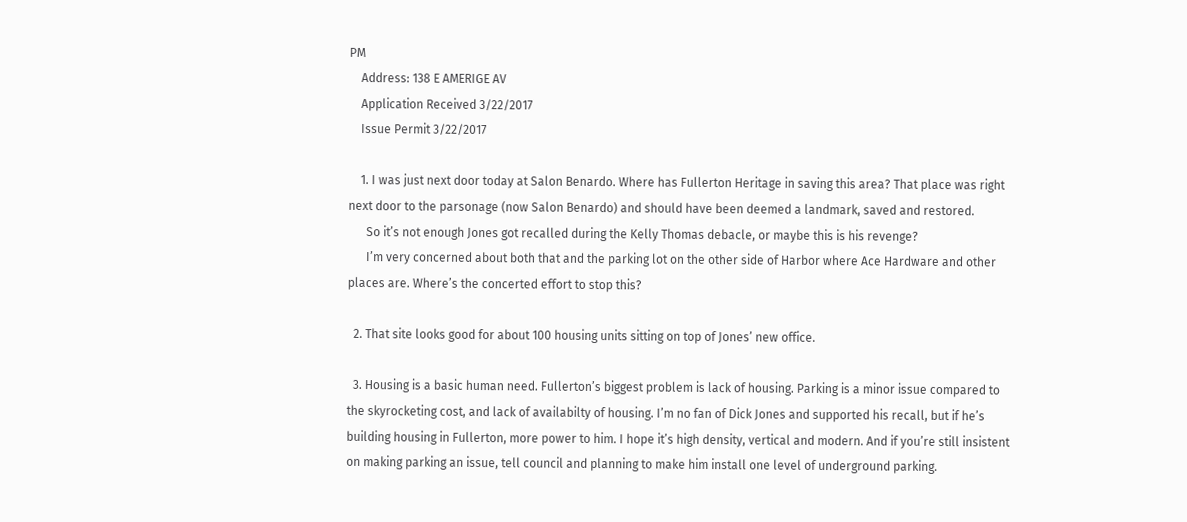PM
    Address: 138 E AMERIGE AV
    Application Received 3/22/2017
    Issue Permit 3/22/2017

    1. I was just next door today at Salon Benardo. Where has Fullerton Heritage in saving this area? That place was right next door to the parsonage (now Salon Benardo) and should have been deemed a landmark, saved and restored.
      So it’s not enough Jones got recalled during the Kelly Thomas debacle, or maybe this is his revenge?
      I’m very concerned about both that and the parking lot on the other side of Harbor where Ace Hardware and other places are. Where’s the concerted effort to stop this?

  2. That site looks good for about 100 housing units sitting on top of Jones’ new office.

  3. Housing is a basic human need. Fullerton’s biggest problem is lack of housing. Parking is a minor issue compared to the skyrocketing cost, and lack of availabilty of housing. I’m no fan of Dick Jones and supported his recall, but if he’s building housing in Fullerton, more power to him. I hope it’s high density, vertical and modern. And if you’re still insistent on making parking an issue, tell council and planning to make him install one level of underground parking.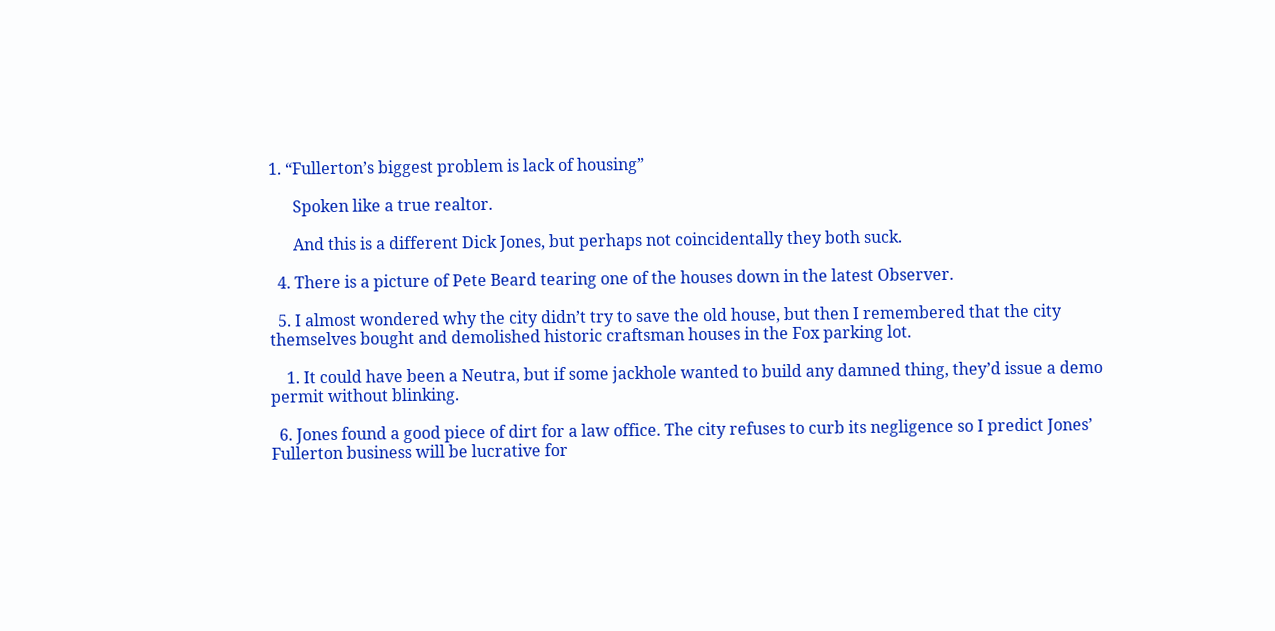1. “Fullerton’s biggest problem is lack of housing”

      Spoken like a true realtor.

      And this is a different Dick Jones, but perhaps not coincidentally they both suck.

  4. There is a picture of Pete Beard tearing one of the houses down in the latest Observer.

  5. I almost wondered why the city didn’t try to save the old house, but then I remembered that the city themselves bought and demolished historic craftsman houses in the Fox parking lot.

    1. It could have been a Neutra, but if some jackhole wanted to build any damned thing, they’d issue a demo permit without blinking.

  6. Jones found a good piece of dirt for a law office. The city refuses to curb its negligence so I predict Jones’ Fullerton business will be lucrative for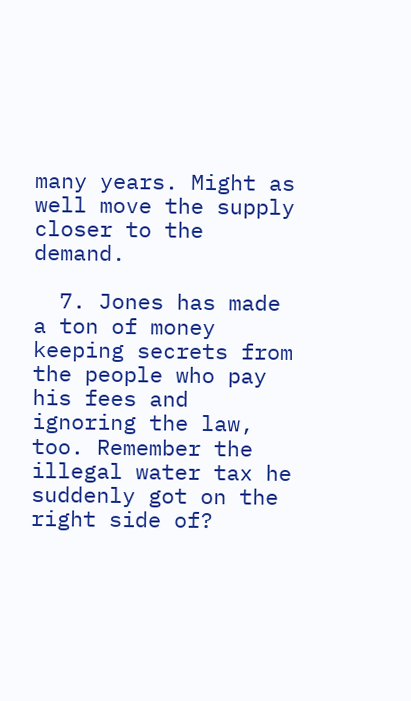many years. Might as well move the supply closer to the demand.

  7. Jones has made a ton of money keeping secrets from the people who pay his fees and ignoring the law, too. Remember the illegal water tax he suddenly got on the right side of?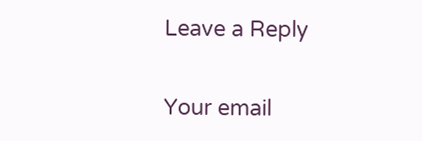Leave a Reply

Your email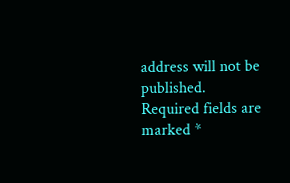address will not be published. Required fields are marked *